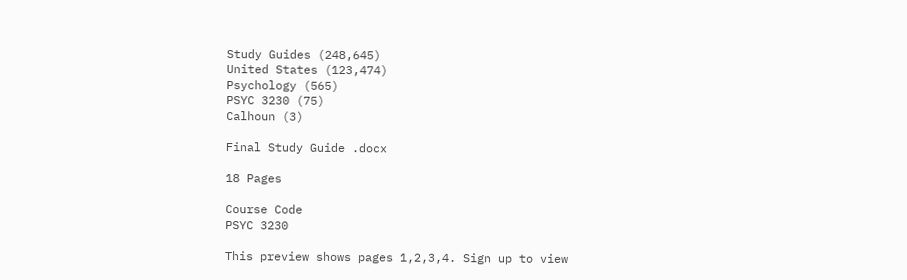Study Guides (248,645)
United States (123,474)
Psychology (565)
PSYC 3230 (75)
Calhoun (3)

Final Study Guide .docx

18 Pages

Course Code
PSYC 3230

This preview shows pages 1,2,3,4. Sign up to view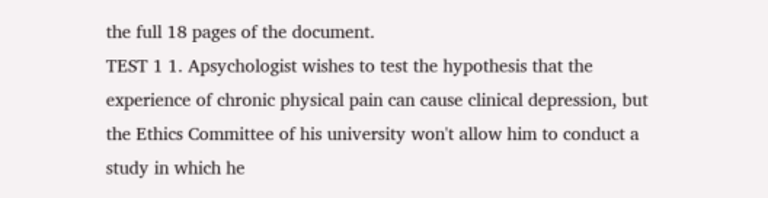the full 18 pages of the document.
TEST 1 1. Apsychologist wishes to test the hypothesis that the experience of chronic physical pain can cause clinical depression, but the Ethics Committee of his university won't allow him to conduct a study in which he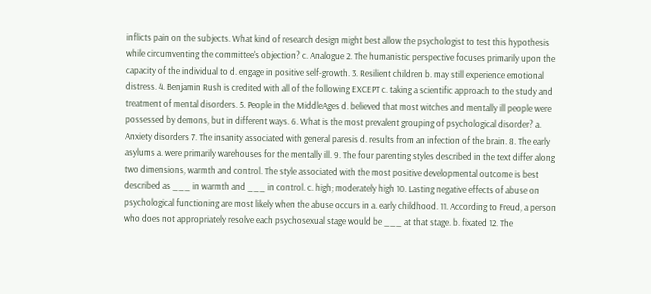inflicts pain on the subjects. What kind of research design might best allow the psychologist to test this hypothesis while circumventing the committee's objection? c. Analogue 2. The humanistic perspective focuses primarily upon the capacity of the individual to d. engage in positive self-growth. 3. Resilient children b. may still experience emotional distress. 4. Benjamin Rush is credited with all of the following EXCEPT c. taking a scientific approach to the study and treatment of mental disorders. 5. People in the MiddleAges d. believed that most witches and mentally ill people were possessed by demons, but in different ways. 6. What is the most prevalent grouping of psychological disorder? a. Anxiety disorders 7. The insanity associated with general paresis d. results from an infection of the brain. 8. The early asylums a. were primarily warehouses for the mentally ill. 9. The four parenting styles described in the text differ along two dimensions, warmth and control. The style associated with the most positive developmental outcome is best described as ___ in warmth and ___ in control. c. high; moderately high 10. Lasting negative effects of abuse on psychological functioning are most likely when the abuse occurs in a. early childhood. 11. According to Freud, a person who does not appropriately resolve each psychosexual stage would be ___ at that stage. b. fixated 12. The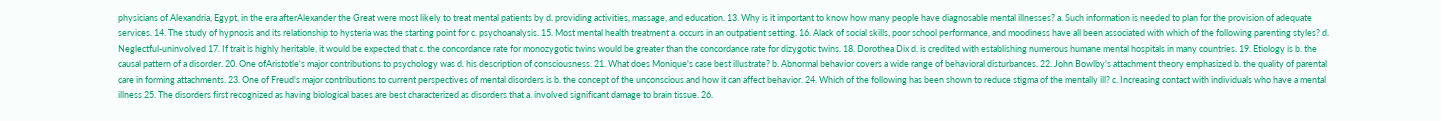physicians of Alexandria, Egypt, in the era afterAlexander the Great were most likely to treat mental patients by d. providing activities, massage, and education. 13. Why is it important to know how many people have diagnosable mental illnesses? a. Such information is needed to plan for the provision of adequate services. 14. The study of hypnosis and its relationship to hysteria was the starting point for c. psychoanalysis. 15. Most mental health treatment a. occurs in an outpatient setting. 16. Alack of social skills, poor school performance, and moodiness have all been associated with which of the following parenting styles? d. Neglectful-uninvolved 17. If trait is highly heritable, it would be expected that c. the concordance rate for monozygotic twins would be greater than the concordance rate for dizygotic twins. 18. Dorothea Dix d. is credited with establishing numerous humane mental hospitals in many countries. 19. Etiology is b. the causal pattern of a disorder. 20. One ofAristotle's major contributions to psychology was d. his description of consciousness. 21. What does Monique's case best illustrate? b. Abnormal behavior covers a wide range of behavioral disturbances. 22. John Bowlby's attachment theory emphasized b. the quality of parental care in forming attachments. 23. One of Freud's major contributions to current perspectives of mental disorders is b. the concept of the unconscious and how it can affect behavior. 24. Which of the following has been shown to reduce stigma of the mentally ill? c. Increasing contact with individuals who have a mental illness 25. The disorders first recognized as having biological bases are best characterized as disorders that a. involved significant damage to brain tissue. 26.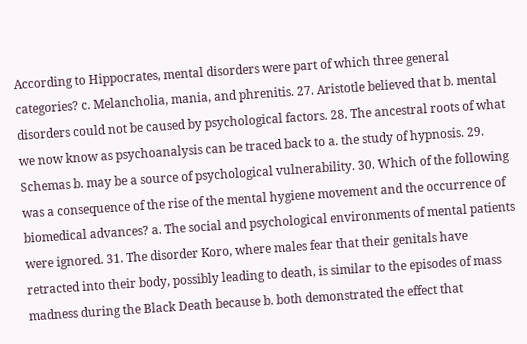According to Hippocrates, mental disorders were part of which three general categories? c. Melancholia, mania, and phrenitis. 27. Aristotle believed that b. mental disorders could not be caused by psychological factors. 28. The ancestral roots of what we now know as psychoanalysis can be traced back to a. the study of hypnosis. 29. Schemas b. may be a source of psychological vulnerability. 30. Which of the following was a consequence of the rise of the mental hygiene movement and the occurrence of biomedical advances? a. The social and psychological environments of mental patients were ignored. 31. The disorder Koro, where males fear that their genitals have retracted into their body, possibly leading to death, is similar to the episodes of mass madness during the Black Death because b. both demonstrated the effect that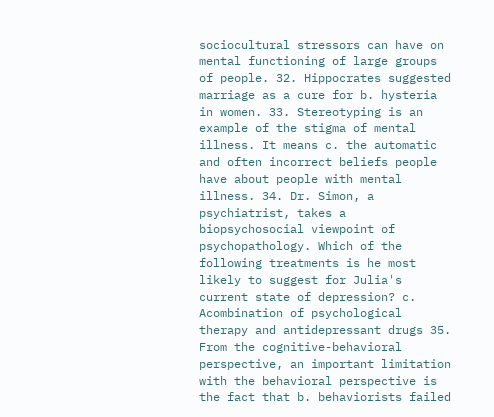sociocultural stressors can have on mental functioning of large groups of people. 32. Hippocrates suggested marriage as a cure for b. hysteria in women. 33. Stereotyping is an example of the stigma of mental illness. It means c. the automatic and often incorrect beliefs people have about people with mental illness. 34. Dr. Simon, a psychiatrist, takes a biopsychosocial viewpoint of psychopathology. Which of the following treatments is he most likely to suggest for Julia's current state of depression? c. Acombination of psychological therapy and antidepressant drugs 35. From the cognitive-behavioral perspective, an important limitation with the behavioral perspective is the fact that b. behaviorists failed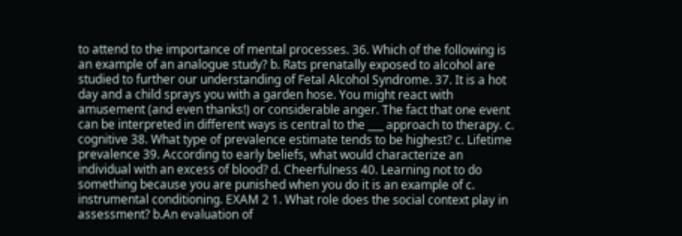to attend to the importance of mental processes. 36. Which of the following is an example of an analogue study? b. Rats prenatally exposed to alcohol are studied to further our understanding of Fetal Alcohol Syndrome. 37. It is a hot day and a child sprays you with a garden hose. You might react with amusement (and even thanks!) or considerable anger. The fact that one event can be interpreted in different ways is central to the ___ approach to therapy. c. cognitive 38. What type of prevalence estimate tends to be highest? c. Lifetime prevalence 39. According to early beliefs, what would characterize an individual with an excess of blood? d. Cheerfulness 40. Learning not to do something because you are punished when you do it is an example of c. instrumental conditioning. EXAM 2 1. What role does the social context play in assessment? b.An evaluation of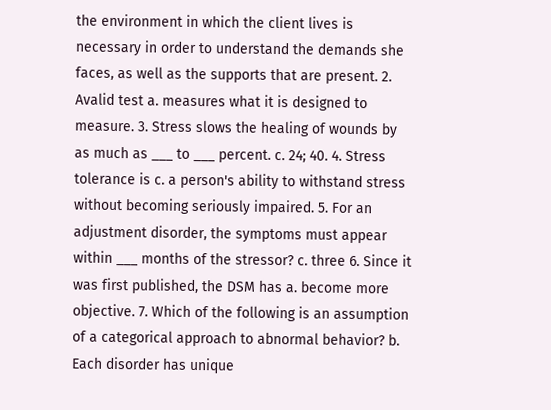the environment in which the client lives is necessary in order to understand the demands she faces, as well as the supports that are present. 2. Avalid test a. measures what it is designed to measure. 3. Stress slows the healing of wounds by as much as ___ to ___ percent. c. 24; 40. 4. Stress tolerance is c. a person's ability to withstand stress without becoming seriously impaired. 5. For an adjustment disorder, the symptoms must appear within ___ months of the stressor? c. three 6. Since it was first published, the DSM has a. become more objective. 7. Which of the following is an assumption of a categorical approach to abnormal behavior? b. Each disorder has unique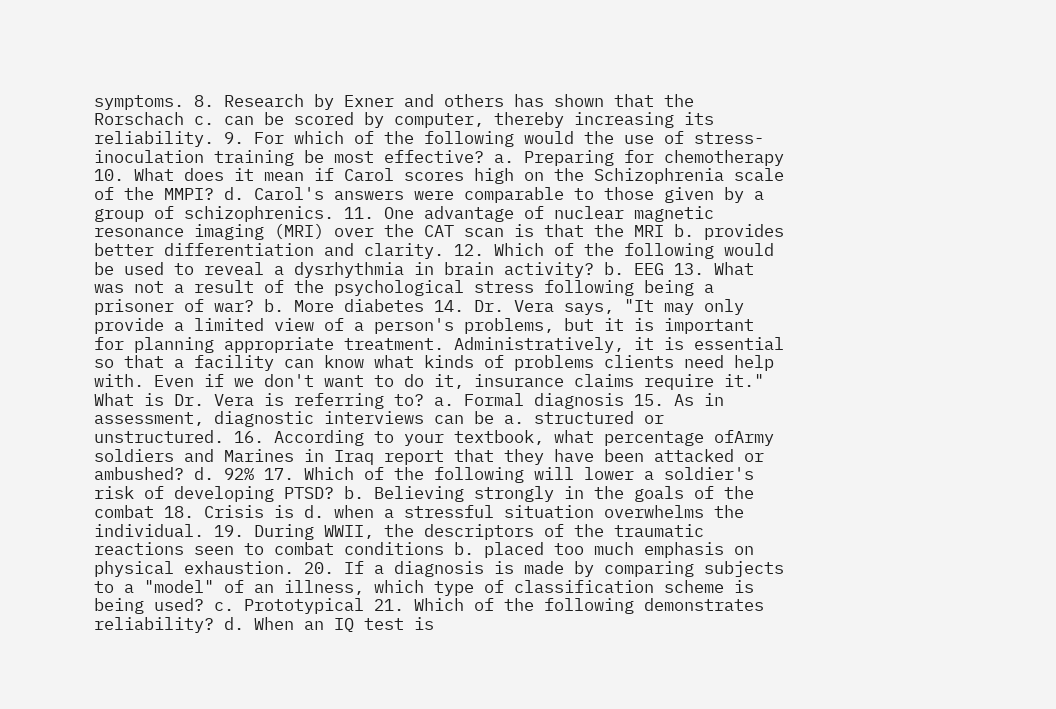symptoms. 8. Research by Exner and others has shown that the Rorschach c. can be scored by computer, thereby increasing its reliability. 9. For which of the following would the use of stress-inoculation training be most effective? a. Preparing for chemotherapy 10. What does it mean if Carol scores high on the Schizophrenia scale of the MMPI? d. Carol's answers were comparable to those given by a group of schizophrenics. 11. One advantage of nuclear magnetic resonance imaging (MRI) over the CAT scan is that the MRI b. provides better differentiation and clarity. 12. Which of the following would be used to reveal a dysrhythmia in brain activity? b. EEG 13. What was not a result of the psychological stress following being a prisoner of war? b. More diabetes 14. Dr. Vera says, "It may only provide a limited view of a person's problems, but it is important for planning appropriate treatment. Administratively, it is essential so that a facility can know what kinds of problems clients need help with. Even if we don't want to do it, insurance claims require it." What is Dr. Vera is referring to? a. Formal diagnosis 15. As in assessment, diagnostic interviews can be a. structured or unstructured. 16. According to your textbook, what percentage ofArmy soldiers and Marines in Iraq report that they have been attacked or ambushed? d. 92% 17. Which of the following will lower a soldier's risk of developing PTSD? b. Believing strongly in the goals of the combat 18. Crisis is d. when a stressful situation overwhelms the individual. 19. During WWII, the descriptors of the traumatic reactions seen to combat conditions b. placed too much emphasis on physical exhaustion. 20. If a diagnosis is made by comparing subjects to a "model" of an illness, which type of classification scheme is being used? c. Prototypical 21. Which of the following demonstrates reliability? d. When an IQ test is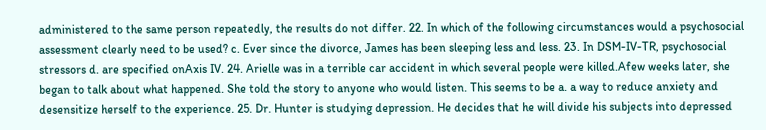administered to the same person repeatedly, the results do not differ. 22. In which of the following circumstances would a psychosocial assessment clearly need to be used? c. Ever since the divorce, James has been sleeping less and less. 23. In DSM-IV-TR, psychosocial stressors d. are specified onAxis IV. 24. Arielle was in a terrible car accident in which several people were killed.Afew weeks later, she began to talk about what happened. She told the story to anyone who would listen. This seems to be a. a way to reduce anxiety and desensitize herself to the experience. 25. Dr. Hunter is studying depression. He decides that he will divide his subjects into depressed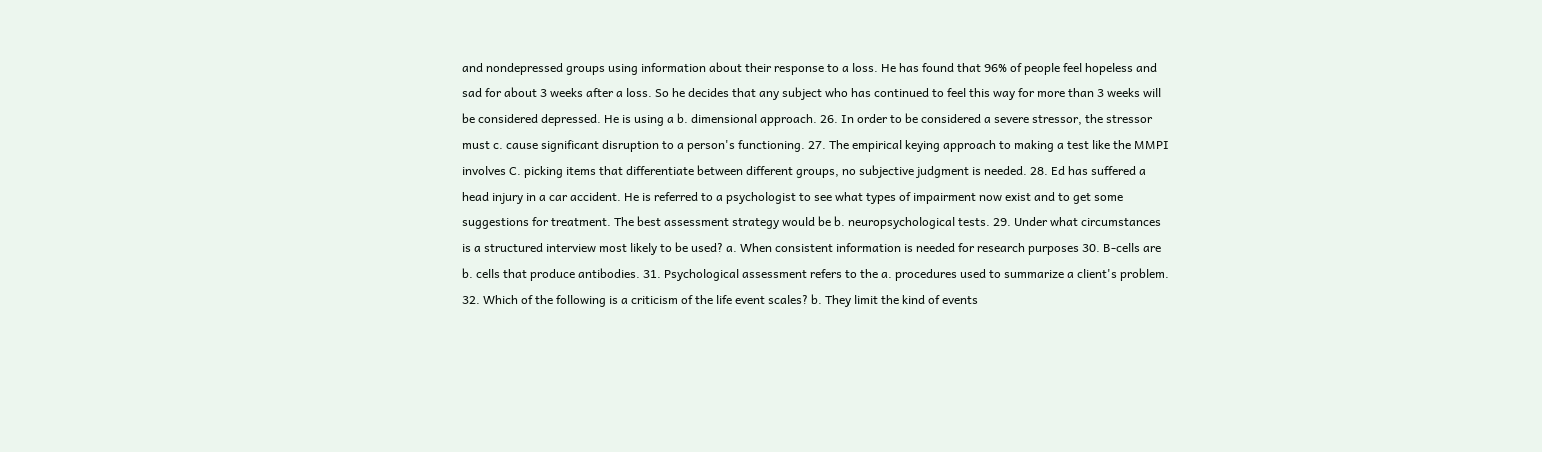and nondepressed groups using information about their response to a loss. He has found that 96% of people feel hopeless and sad for about 3 weeks after a loss. So he decides that any subject who has continued to feel this way for more than 3 weeks will be considered depressed. He is using a b. dimensional approach. 26. In order to be considered a severe stressor, the stressor must c. cause significant disruption to a person's functioning. 27. The empirical keying approach to making a test like the MMPI involves C. picking items that differentiate between different groups, no subjective judgment is needed. 28. Ed has suffered a head injury in a car accident. He is referred to a psychologist to see what types of impairment now exist and to get some suggestions for treatment. The best assessment strategy would be b. neuropsychological tests. 29. Under what circumstances is a structured interview most likely to be used? a. When consistent information is needed for research purposes 30. B-cells are b. cells that produce antibodies. 31. Psychological assessment refers to the a. procedures used to summarize a client's problem. 32. Which of the following is a criticism of the life event scales? b. They limit the kind of events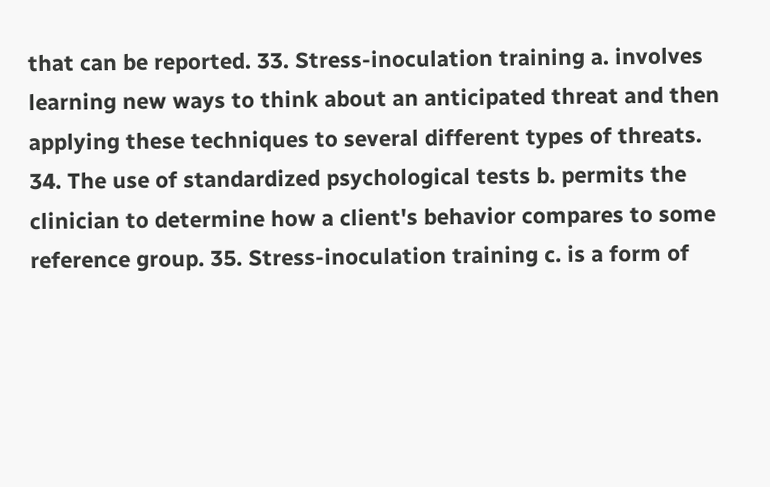that can be reported. 33. Stress-inoculation training a. involves learning new ways to think about an anticipated threat and then applying these techniques to several different types of threats. 34. The use of standardized psychological tests b. permits the clinician to determine how a client's behavior compares to some reference group. 35. Stress-inoculation training c. is a form of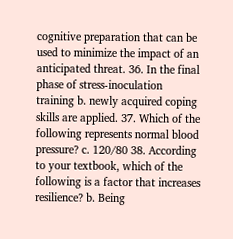cognitive preparation that can be used to minimize the impact of an anticipated threat. 36. In the final phase of stress-inoculation training b. newly acquired coping skills are applied. 37. Which of the following represents normal blood pressure? c. 120/80 38. According to your textbook, which of the following is a factor that increases resilience? b. Being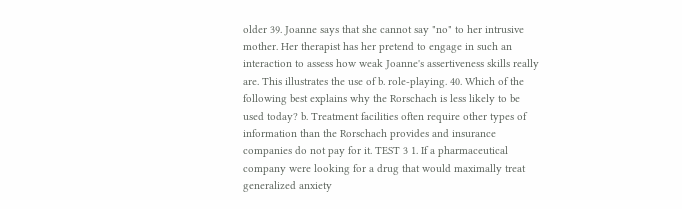older 39. Joanne says that she cannot say "no" to her intrusive mother. Her therapist has her pretend to engage in such an interaction to assess how weak Joanne's assertiveness skills really are. This illustrates the use of b. role-playing. 40. Which of the following best explains why the Rorschach is less likely to be used today? b. Treatment facilities often require other types of information than the Rorschach provides and insurance companies do not pay for it. TEST 3 1. If a pharmaceutical company were looking for a drug that would maximally treat generalized anxiety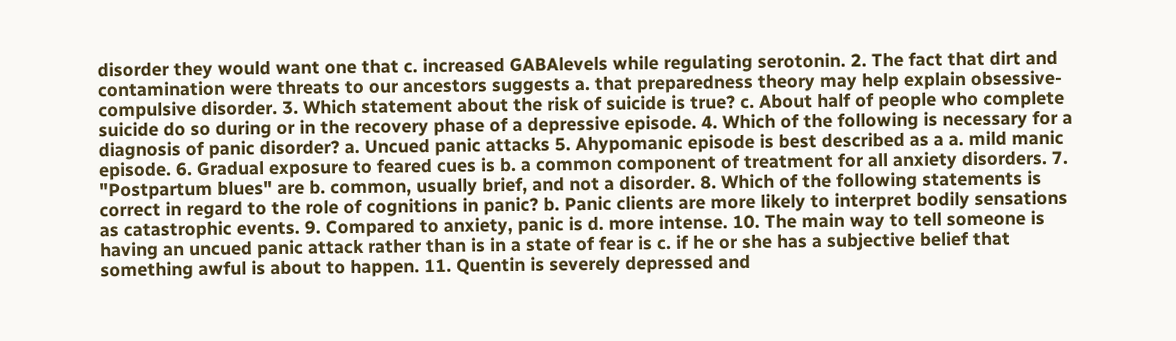disorder they would want one that c. increased GABAlevels while regulating serotonin. 2. The fact that dirt and contamination were threats to our ancestors suggests a. that preparedness theory may help explain obsessive-compulsive disorder. 3. Which statement about the risk of suicide is true? c. About half of people who complete suicide do so during or in the recovery phase of a depressive episode. 4. Which of the following is necessary for a diagnosis of panic disorder? a. Uncued panic attacks 5. Ahypomanic episode is best described as a a. mild manic episode. 6. Gradual exposure to feared cues is b. a common component of treatment for all anxiety disorders. 7. "Postpartum blues" are b. common, usually brief, and not a disorder. 8. Which of the following statements is correct in regard to the role of cognitions in panic? b. Panic clients are more likely to interpret bodily sensations as catastrophic events. 9. Compared to anxiety, panic is d. more intense. 10. The main way to tell someone is having an uncued panic attack rather than is in a state of fear is c. if he or she has a subjective belief that something awful is about to happen. 11. Quentin is severely depressed and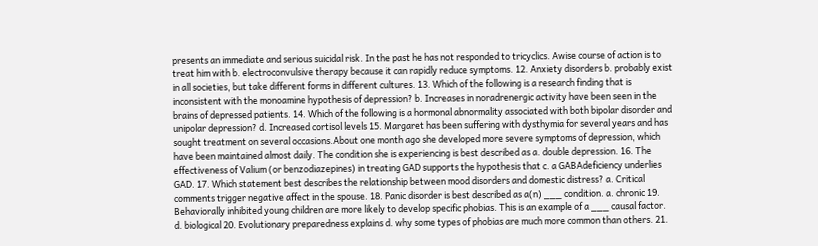presents an immediate and serious suicidal risk. In the past he has not responded to tricyclics. Awise course of action is to treat him with b. electroconvulsive therapy because it can rapidly reduce symptoms. 12. Anxiety disorders b. probably exist in all societies, but take different forms in different cultures. 13. Which of the following is a research finding that is inconsistent with the monoamine hypothesis of depression? b. Increases in noradrenergic activity have been seen in the brains of depressed patients. 14. Which of the following is a hormonal abnormality associated with both bipolar disorder and unipolar depression? d. Increased cortisol levels 15. Margaret has been suffering with dysthymia for several years and has sought treatment on several occasions.About one month ago she developed more severe symptoms of depression, which have been maintained almost daily. The condition she is experiencing is best described as a. double depression. 16. The effectiveness of Valium (or benzodiazepines) in treating GAD supports the hypothesis that c. a GABAdeficiency underlies GAD. 17. Which statement best describes the relationship between mood disorders and domestic distress? a. Critical comments trigger negative affect in the spouse. 18. Panic disorder is best described as a(n) ___ condition. a. chronic 19. Behaviorally inhibited young children are more likely to develop specific phobias. This is an example of a ___ causal factor. d. biological 20. Evolutionary preparedness explains d. why some types of phobias are much more common than others. 21.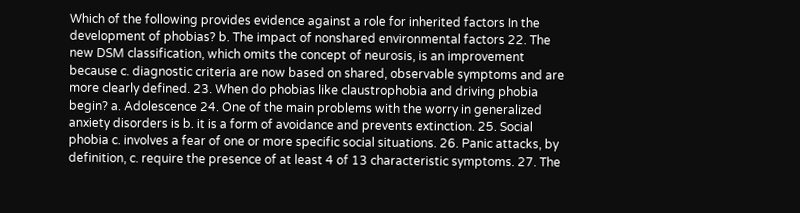Which of the following provides evidence against a role for inherited factors In the development of phobias? b. The impact of nonshared environmental factors 22. The new DSM classification, which omits the concept of neurosis, is an improvement because c. diagnostic criteria are now based on shared, observable symptoms and are more clearly defined. 23. When do phobias like claustrophobia and driving phobia begin? a. Adolescence 24. One of the main problems with the worry in generalized anxiety disorders is b. it is a form of avoidance and prevents extinction. 25. Social phobia c. involves a fear of one or more specific social situations. 26. Panic attacks, by definition, c. require the presence of at least 4 of 13 characteristic symptoms. 27. The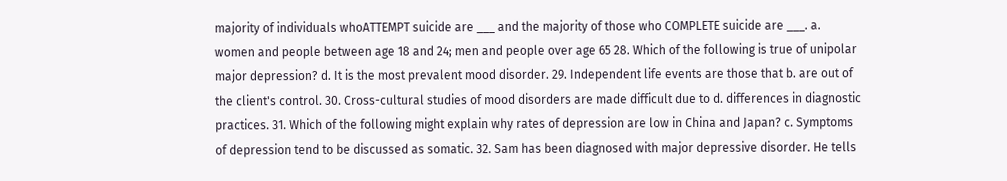majority of individuals whoATTEMPT suicide are ___ and the majority of those who COMPLETE suicide are ___. a. women and people between age 18 and 24; men and people over age 65 28. Which of the following is true of unipolar major depression? d. It is the most prevalent mood disorder. 29. Independent life events are those that b. are out of the client's control. 30. Cross-cultural studies of mood disorders are made difficult due to d. differences in diagnostic practices. 31. Which of the following might explain why rates of depression are low in China and Japan? c. Symptoms of depression tend to be discussed as somatic. 32. Sam has been diagnosed with major depressive disorder. He tells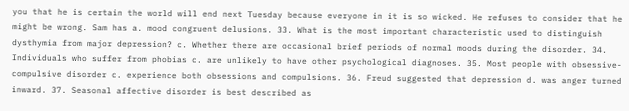you that he is certain the world will end next Tuesday because everyone in it is so wicked. He refuses to consider that he might be wrong. Sam has a. mood congruent delusions. 33. What is the most important characteristic used to distinguish dysthymia from major depression? c. Whether there are occasional brief periods of normal moods during the disorder. 34. Individuals who suffer from phobias c. are unlikely to have other psychological diagnoses. 35. Most people with obsessive-compulsive disorder c. experience both obsessions and compulsions. 36. Freud suggested that depression d. was anger turned inward. 37. Seasonal affective disorder is best described as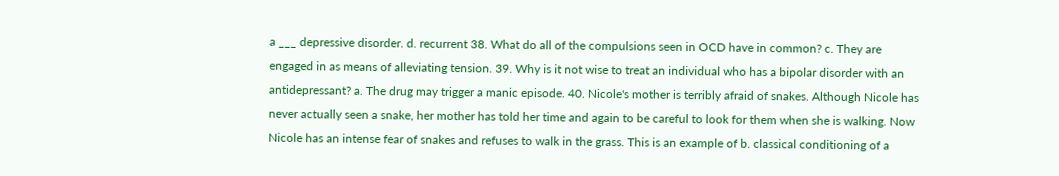a ___ depressive disorder. d. recurrent 38. What do all of the compulsions seen in OCD have in common? c. They are engaged in as means of alleviating tension. 39. Why is it not wise to treat an individual who has a bipolar disorder with an antidepressant? a. The drug may trigger a manic episode. 40. Nicole's mother is terribly afraid of snakes. Although Nicole has never actually seen a snake, her mother has told her time and again to be careful to look for them when she is walking. Now Nicole has an intense fear of snakes and refuses to walk in the grass. This is an example of b. classical conditioning of a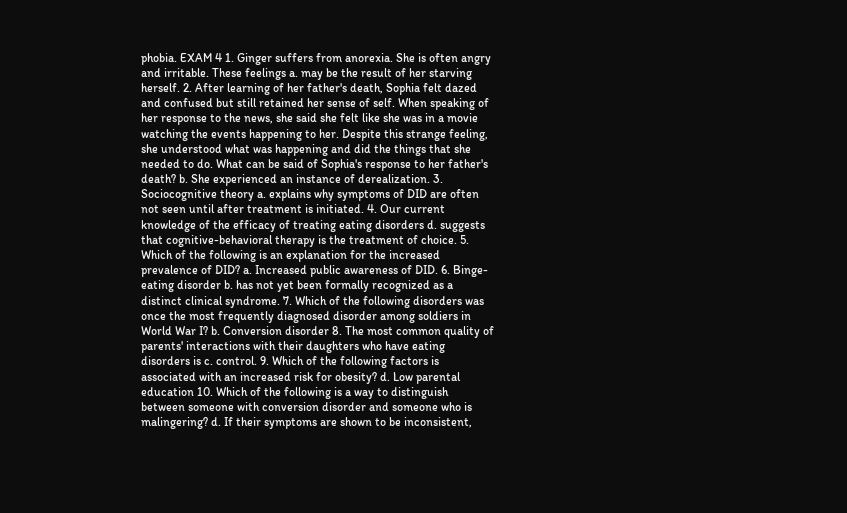phobia. EXAM 4 1. Ginger suffers from anorexia. She is often angry and irritable. These feelings a. may be the result of her starving herself. 2. After learning of her father's death, Sophia felt dazed and confused but still retained her sense of self. When speaking of her response to the news, she said she felt like she was in a movie watching the events happening to her. Despite this strange feeling, she understood what was happening and did the things that she needed to do. What can be said of Sophia's response to her father's death? b. She experienced an instance of derealization. 3. Sociocognitive theory a. explains why symptoms of DID are often not seen until after treatment is initiated. 4. Our current knowledge of the efficacy of treating eating disorders d. suggests that cognitive-behavioral therapy is the treatment of choice. 5. Which of the following is an explanation for the increased prevalence of DID? a. Increased public awareness of DID. 6. Binge-eating disorder b. has not yet been formally recognized as a distinct clinical syndrome. 7. Which of the following disorders was once the most frequently diagnosed disorder among soldiers in World War I? b. Conversion disorder 8. The most common quality of parents' interactions with their daughters who have eating disorders is c. control. 9. Which of the following factors is associated with an increased risk for obesity? d. Low parental education 10. Which of the following is a way to distinguish between someone with conversion disorder and someone who is malingering? d. If their symptoms are shown to be inconsistent,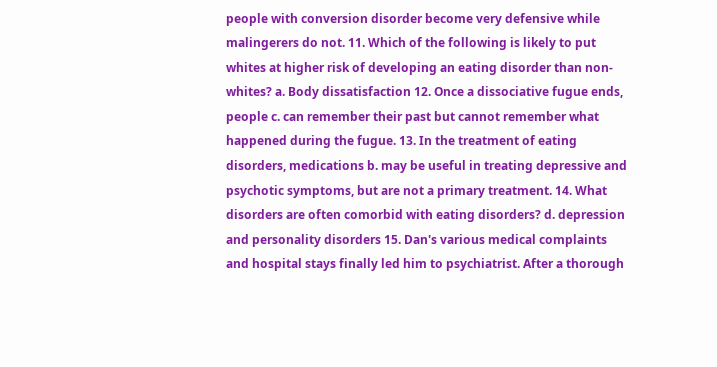people with conversion disorder become very defensive while malingerers do not. 11. Which of the following is likely to put whites at higher risk of developing an eating disorder than non-whites? a. Body dissatisfaction 12. Once a dissociative fugue ends, people c. can remember their past but cannot remember what happened during the fugue. 13. In the treatment of eating disorders, medications b. may be useful in treating depressive and psychotic symptoms, but are not a primary treatment. 14. What disorders are often comorbid with eating disorders? d. depression and personality disorders 15. Dan's various medical complaints and hospital stays finally led him to psychiatrist. After a thorough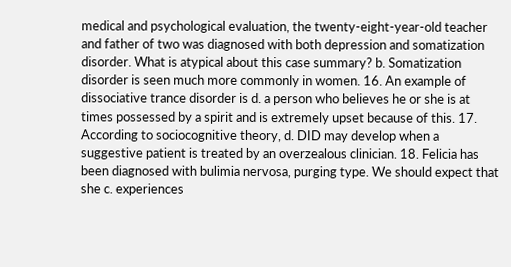medical and psychological evaluation, the twenty-eight-year-old teacher and father of two was diagnosed with both depression and somatization disorder. What is atypical about this case summary? b. Somatization disorder is seen much more commonly in women. 16. An example of dissociative trance disorder is d. a person who believes he or she is at times possessed by a spirit and is extremely upset because of this. 17. According to sociocognitive theory, d. DID may develop when a suggestive patient is treated by an overzealous clinician. 18. Felicia has been diagnosed with bulimia nervosa, purging type. We should expect that she c. experiences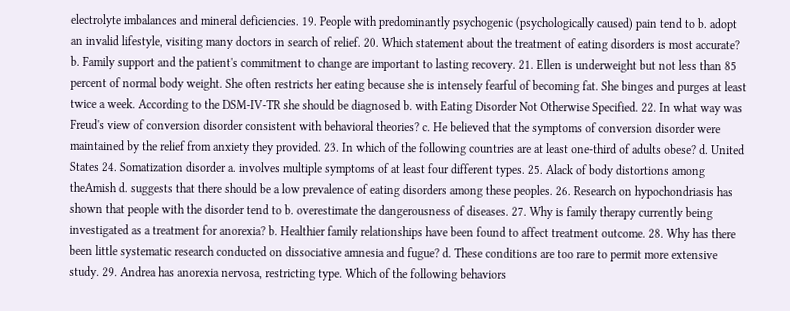electrolyte imbalances and mineral deficiencies. 19. People with predominantly psychogenic (psychologically caused) pain tend to b. adopt an invalid lifestyle, visiting many doctors in search of relief. 20. Which statement about the treatment of eating disorders is most accurate? b. Family support and the patient's commitment to change are important to lasting recovery. 21. Ellen is underweight but not less than 85 percent of normal body weight. She often restricts her eating because she is intensely fearful of becoming fat. She binges and purges at least twice a week. According to the DSM-IV-TR she should be diagnosed b. with Eating Disorder Not Otherwise Specified. 22. In what way was Freud's view of conversion disorder consistent with behavioral theories? c. He believed that the symptoms of conversion disorder were maintained by the relief from anxiety they provided. 23. In which of the following countries are at least one-third of adults obese? d. United States 24. Somatization disorder a. involves multiple symptoms of at least four different types. 25. Alack of body distortions among theAmish d. suggests that there should be a low prevalence of eating disorders among these peoples. 26. Research on hypochondriasis has shown that people with the disorder tend to b. overestimate the dangerousness of diseases. 27. Why is family therapy currently being investigated as a treatment for anorexia? b. Healthier family relationships have been found to affect treatment outcome. 28. Why has there been little systematic research conducted on dissociative amnesia and fugue? d. These conditions are too rare to permit more extensive study. 29. Andrea has anorexia nervosa, restricting type. Which of the following behaviors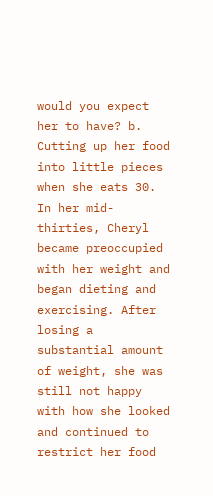would you expect her to have? b. Cutting up her food into little pieces when she eats 30. In her mid-thirties, Cheryl became preoccupied with her weight and began dieting and exercising. After losing a substantial amount of weight, she was still not happy with how she looked and continued to restrict her food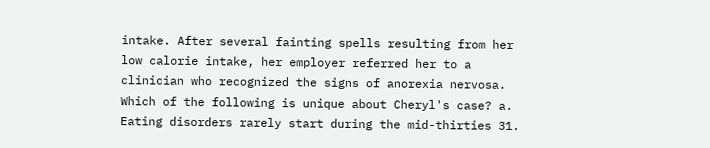intake. After several fainting spells resulting from her low calorie intake, her employer referred her to a clinician who recognized the signs of anorexia nervosa. Which of the following is unique about Cheryl's case? a. Eating disorders rarely start during the mid-thirties 31.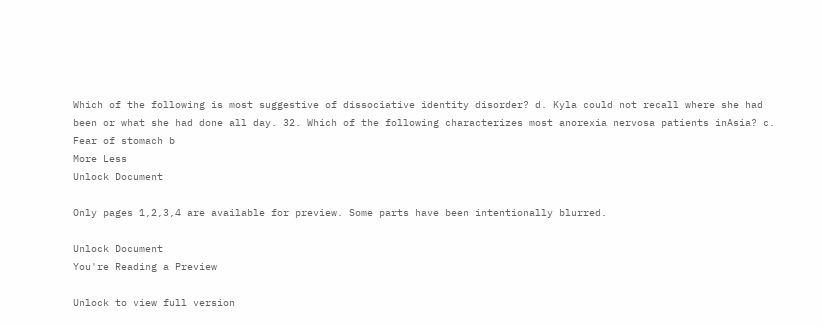Which of the following is most suggestive of dissociative identity disorder? d. Kyla could not recall where she had been or what she had done all day. 32. Which of the following characterizes most anorexia nervosa patients inAsia? c. Fear of stomach b
More Less
Unlock Document

Only pages 1,2,3,4 are available for preview. Some parts have been intentionally blurred.

Unlock Document
You're Reading a Preview

Unlock to view full version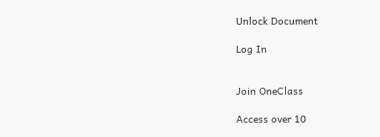Unlock Document

Log In


Join OneClass

Access over 10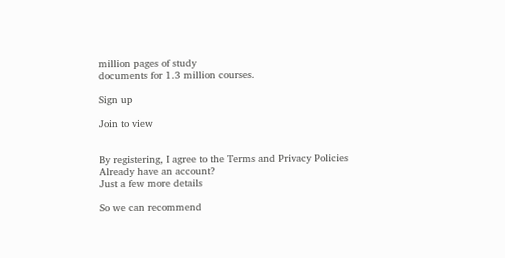million pages of study
documents for 1.3 million courses.

Sign up

Join to view


By registering, I agree to the Terms and Privacy Policies
Already have an account?
Just a few more details

So we can recommend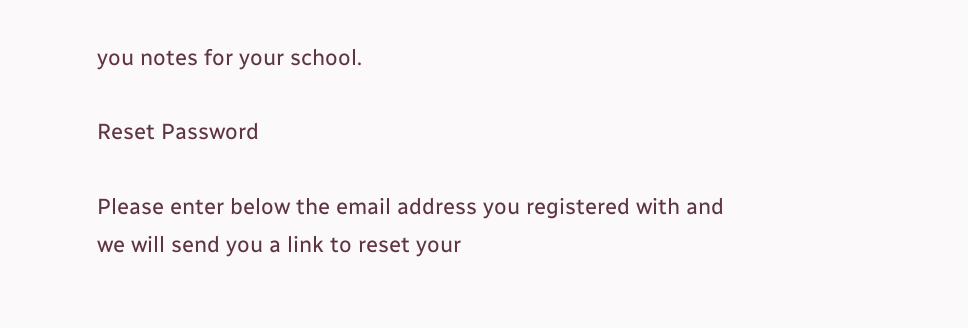you notes for your school.

Reset Password

Please enter below the email address you registered with and we will send you a link to reset your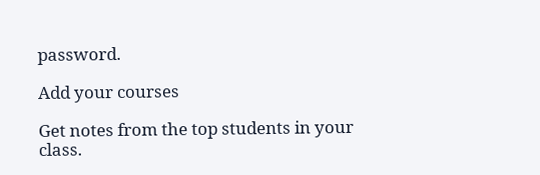password.

Add your courses

Get notes from the top students in your class.